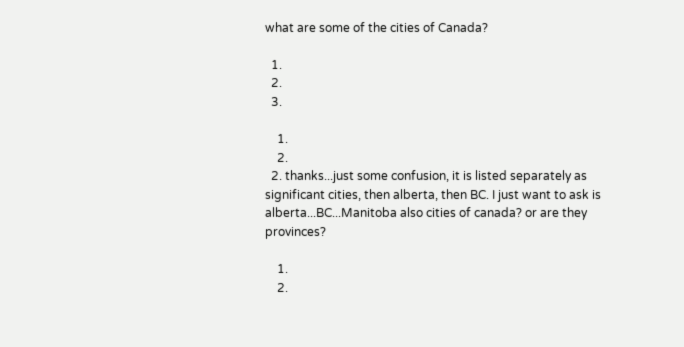what are some of the cities of Canada?

  1.
  2.
  3.

    1.
    2.
  2. thanks...just some confusion, it is listed separately as significant cities, then alberta, then BC. I just want to ask is alberta...BC...Manitoba also cities of canada? or are they provinces?

    1.
    2.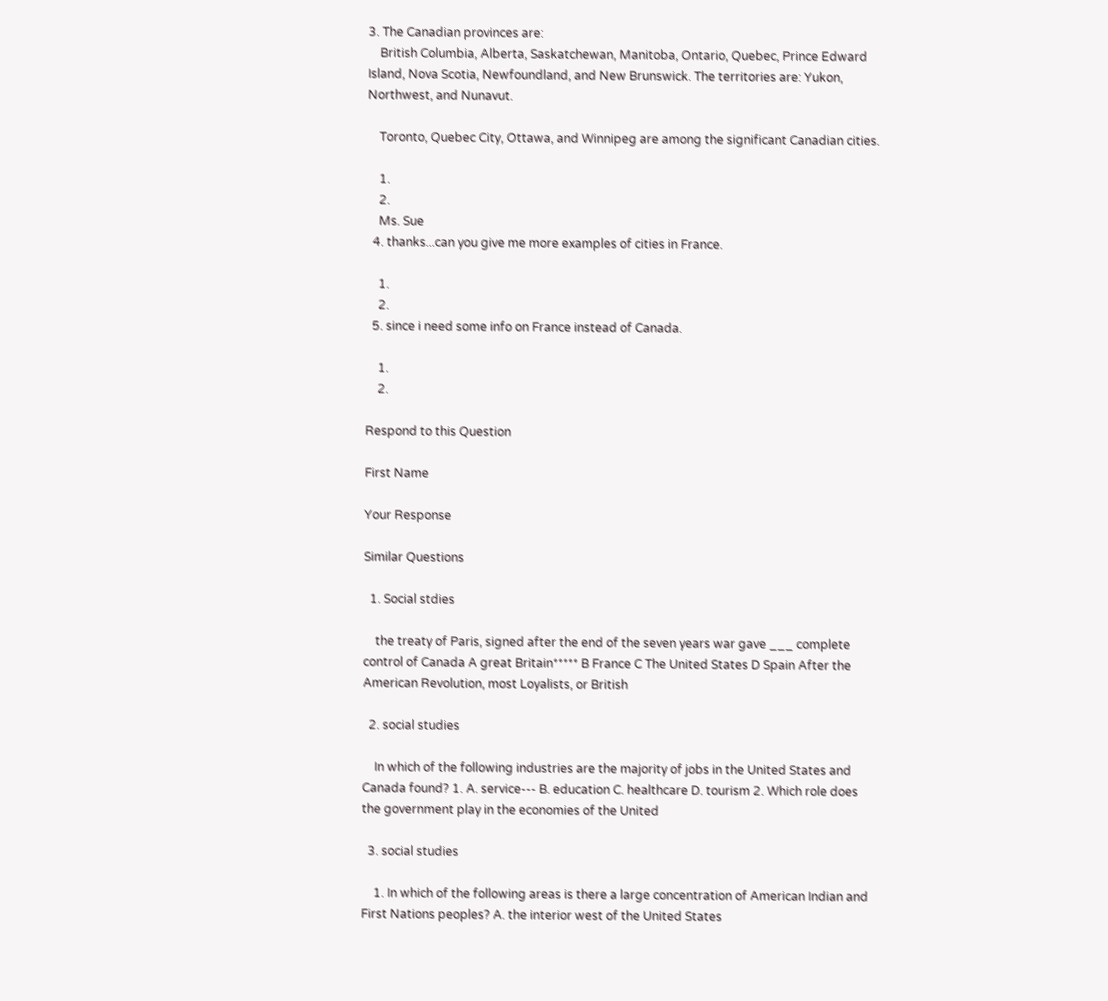3. The Canadian provinces are:
    British Columbia, Alberta, Saskatchewan, Manitoba, Ontario, Quebec, Prince Edward Island, Nova Scotia, Newfoundland, and New Brunswick. The territories are: Yukon, Northwest, and Nunavut.

    Toronto, Quebec City, Ottawa, and Winnipeg are among the significant Canadian cities.

    1.
    2.
    Ms. Sue
  4. thanks...can you give me more examples of cities in France.

    1.
    2.
  5. since i need some info on France instead of Canada.

    1.
    2.

Respond to this Question

First Name

Your Response

Similar Questions

  1. Social stdies

    the treaty of Paris, signed after the end of the seven years war gave ___ complete control of Canada A great Britain***** B France C The United States D Spain After the American Revolution, most Loyalists, or British

  2. social studies

    In which of the following industries are the majority of jobs in the United States and Canada found? 1. A. service--- B. education C. healthcare D. tourism 2. Which role does the government play in the economies of the United

  3. social studies

    1. In which of the following areas is there a large concentration of American Indian and First Nations peoples? A. the interior west of the United States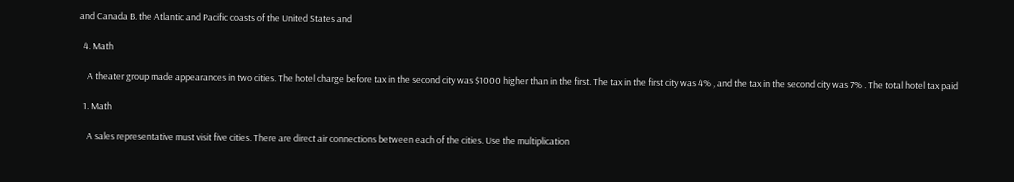and Canada B. the Atlantic and Pacific coasts of the United States and

  4. Math

    A theater group made appearances in two cities. The hotel charge before tax in the second city was $1000 higher than in the first. The tax in the first city was 4% , and the tax in the second city was 7% . The total hotel tax paid

  1. Math

    A sales representative must visit five cities. There are direct air connections between each of the cities. Use the multiplication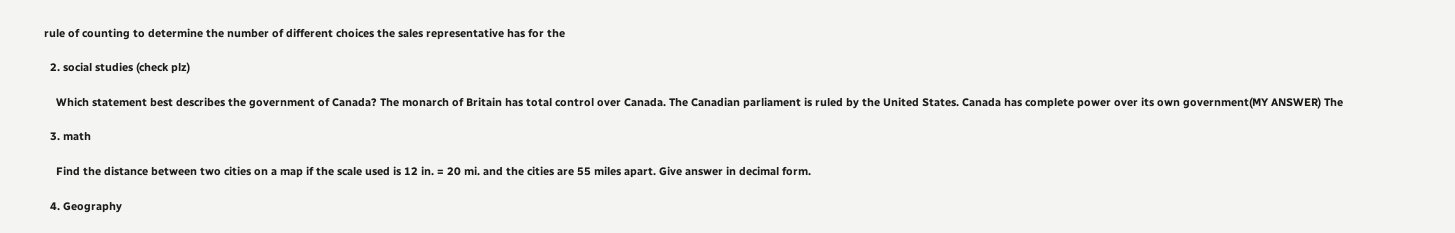rule of counting to determine the number of different choices the sales representative has for the

  2. social studies (check plz)

    Which statement best describes the government of Canada? The monarch of Britain has total control over Canada. The Canadian parliament is ruled by the United States. Canada has complete power over its own government(MY ANSWER) The

  3. math

    Find the distance between two cities on a map if the scale used is 12 in. = 20 mi. and the cities are 55 miles apart. Give answer in decimal form.

  4. Geography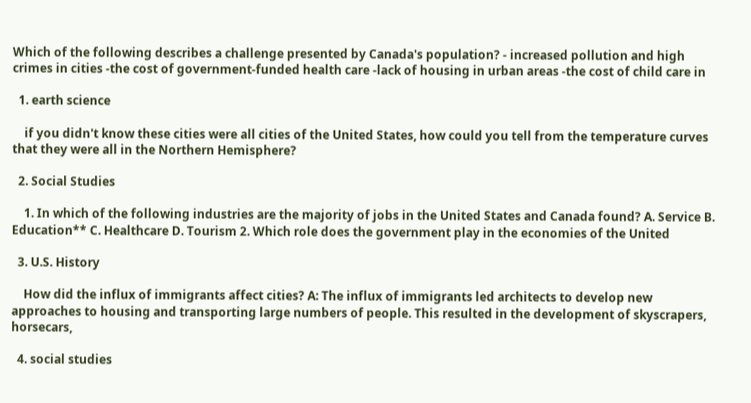Which of the following describes a challenge presented by Canada's population? - increased pollution and high crimes in cities -the cost of government-funded health care -lack of housing in urban areas -the cost of child care in

  1. earth science

    if you didn't know these cities were all cities of the United States, how could you tell from the temperature curves that they were all in the Northern Hemisphere?

  2. Social Studies

    1. In which of the following industries are the majority of jobs in the United States and Canada found? A. Service B. Education** C. Healthcare D. Tourism 2. Which role does the government play in the economies of the United

  3. U.S. History

    How did the influx of immigrants affect cities? A: The influx of immigrants led architects to develop new approaches to housing and transporting large numbers of people. This resulted in the development of skyscrapers, horsecars,

  4. social studies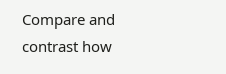Compare and contrast how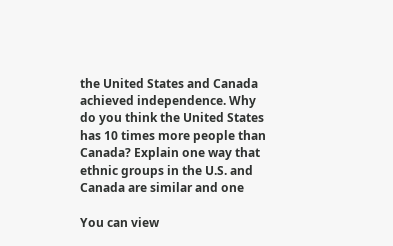the United States and Canada achieved independence. Why do you think the United States has 10 times more people than Canada? Explain one way that ethnic groups in the U.S. and Canada are similar and one

You can view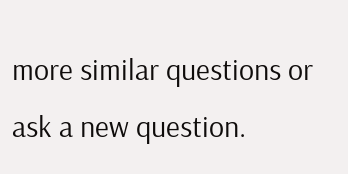more similar questions or ask a new question.